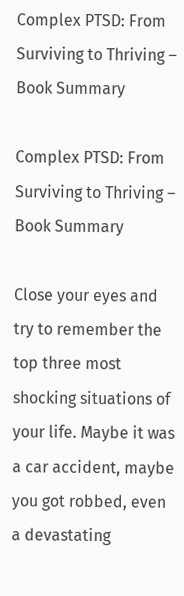Complex PTSD: From Surviving to Thriving – Book Summary

Complex PTSD: From Surviving to Thriving – Book Summary

Close your eyes and try to remember the top three most shocking situations of your life. Maybe it was a car accident, maybe you got robbed, even a devastating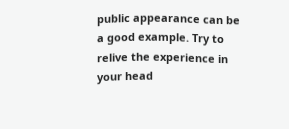public appearance can be a good example. Try to relive the experience in your head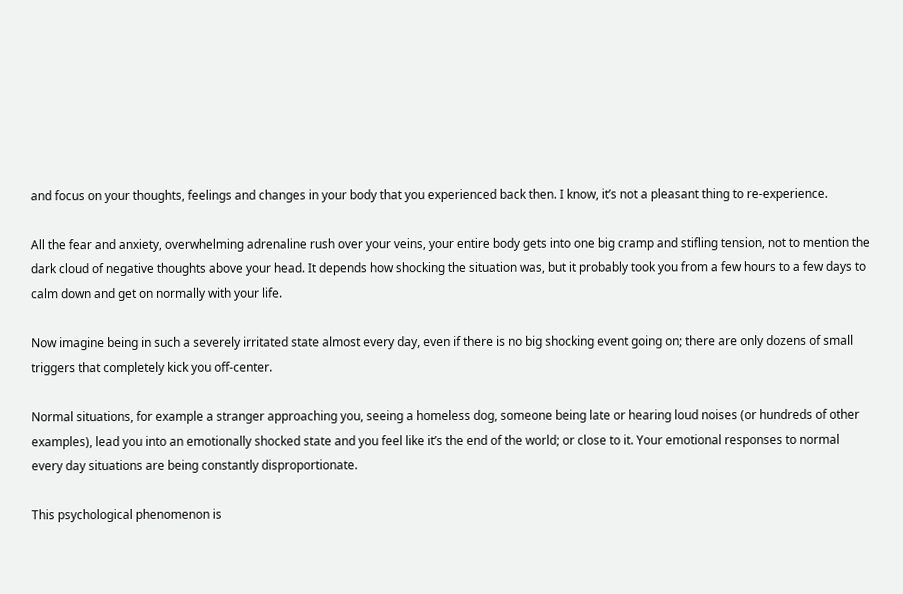and focus on your thoughts, feelings and changes in your body that you experienced back then. I know, it’s not a pleasant thing to re-experience.

All the fear and anxiety, overwhelming adrenaline rush over your veins, your entire body gets into one big cramp and stifling tension, not to mention the dark cloud of negative thoughts above your head. It depends how shocking the situation was, but it probably took you from a few hours to a few days to calm down and get on normally with your life.

Now imagine being in such a severely irritated state almost every day, even if there is no big shocking event going on; there are only dozens of small triggers that completely kick you off-center.

Normal situations, for example a stranger approaching you, seeing a homeless dog, someone being late or hearing loud noises (or hundreds of other examples), lead you into an emotionally shocked state and you feel like it’s the end of the world; or close to it. Your emotional responses to normal every day situations are being constantly disproportionate.

This psychological phenomenon is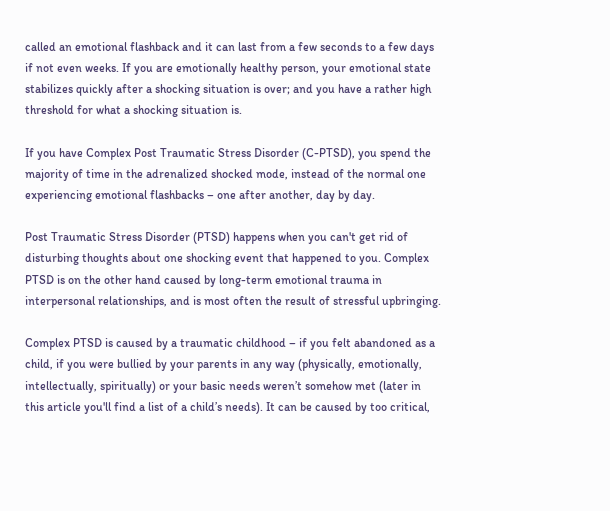called an emotional flashback and it can last from a few seconds to a few days if not even weeks. If you are emotionally healthy person, your emotional state stabilizes quickly after a shocking situation is over; and you have a rather high threshold for what a shocking situation is.

If you have Complex Post Traumatic Stress Disorder (C-PTSD), you spend the majority of time in the adrenalized shocked mode, instead of the normal one experiencing emotional flashbacks – one after another, day by day.

Post Traumatic Stress Disorder (PTSD) happens when you can't get rid of disturbing thoughts about one shocking event that happened to you. Complex PTSD is on the other hand caused by long-term emotional trauma in interpersonal relationships, and is most often the result of stressful upbringing.

Complex PTSD is caused by a traumatic childhood – if you felt abandoned as a child, if you were bullied by your parents in any way (physically, emotionally, intellectually, spiritually) or your basic needs weren’t somehow met (later in this article you'll find a list of a child’s needs). It can be caused by too critical,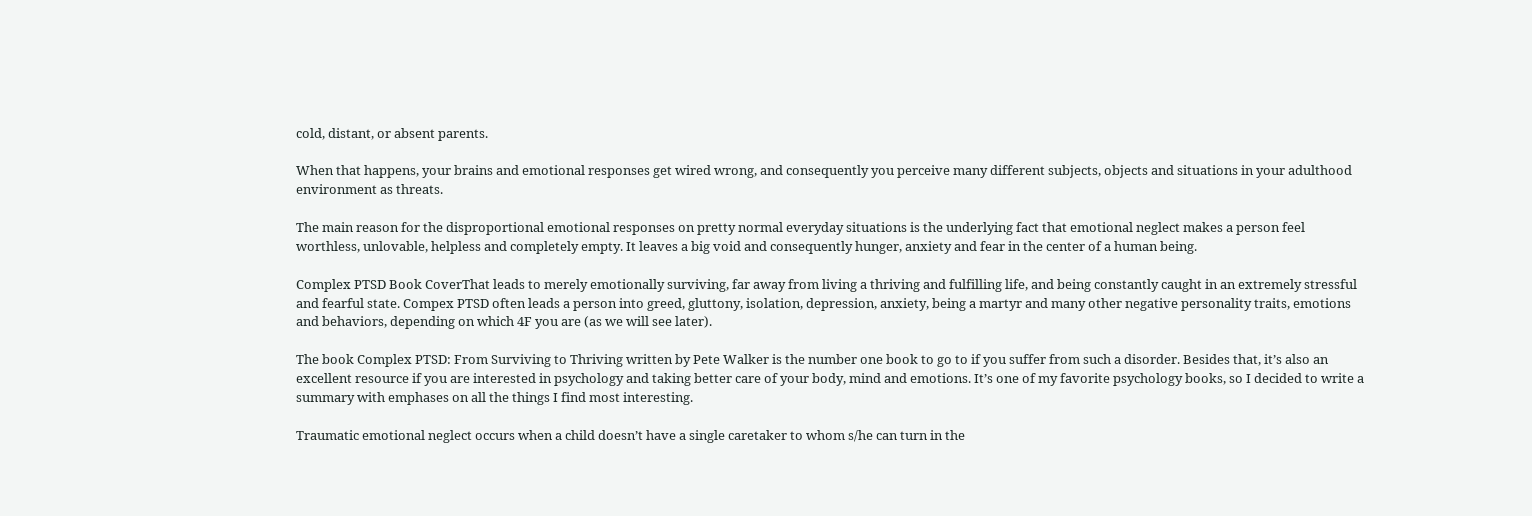cold, distant, or absent parents.

When that happens, your brains and emotional responses get wired wrong, and consequently you perceive many different subjects, objects and situations in your adulthood environment as threats.

The main reason for the disproportional emotional responses on pretty normal everyday situations is the underlying fact that emotional neglect makes a person feel worthless, unlovable, helpless and completely empty. It leaves a big void and consequently hunger, anxiety and fear in the center of a human being.

Complex PTSD Book CoverThat leads to merely emotionally surviving, far away from living a thriving and fulfilling life, and being constantly caught in an extremely stressful and fearful state. Compex PTSD often leads a person into greed, gluttony, isolation, depression, anxiety, being a martyr and many other negative personality traits, emotions and behaviors, depending on which 4F you are (as we will see later).

The book Complex PTSD: From Surviving to Thriving written by Pete Walker is the number one book to go to if you suffer from such a disorder. Besides that, it’s also an excellent resource if you are interested in psychology and taking better care of your body, mind and emotions. It’s one of my favorite psychology books, so I decided to write a summary with emphases on all the things I find most interesting.

Traumatic emotional neglect occurs when a child doesn’t have a single caretaker to whom s/he can turn in the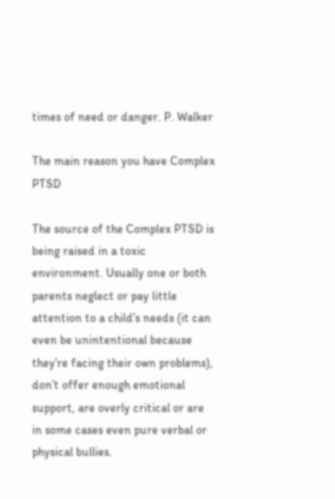times of need or danger. P. Walker

The main reason you have Complex PTSD

The source of the Complex PTSD is being raised in a toxic environment. Usually one or both parents neglect or pay little attention to a child’s needs (it can even be unintentional because they’re facing their own problems), don’t offer enough emotional support, are overly critical or are in some cases even pure verbal or physical bullies.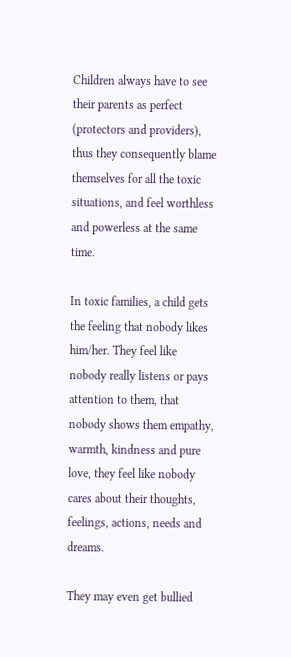Children always have to see their parents as perfect (protectors and providers), thus they consequently blame themselves for all the toxic situations, and feel worthless and powerless at the same time.

In toxic families, a child gets the feeling that nobody likes him/her. They feel like nobody really listens or pays attention to them, that nobody shows them empathy, warmth, kindness and pure love, they feel like nobody cares about their thoughts, feelings, actions, needs and dreams.

They may even get bullied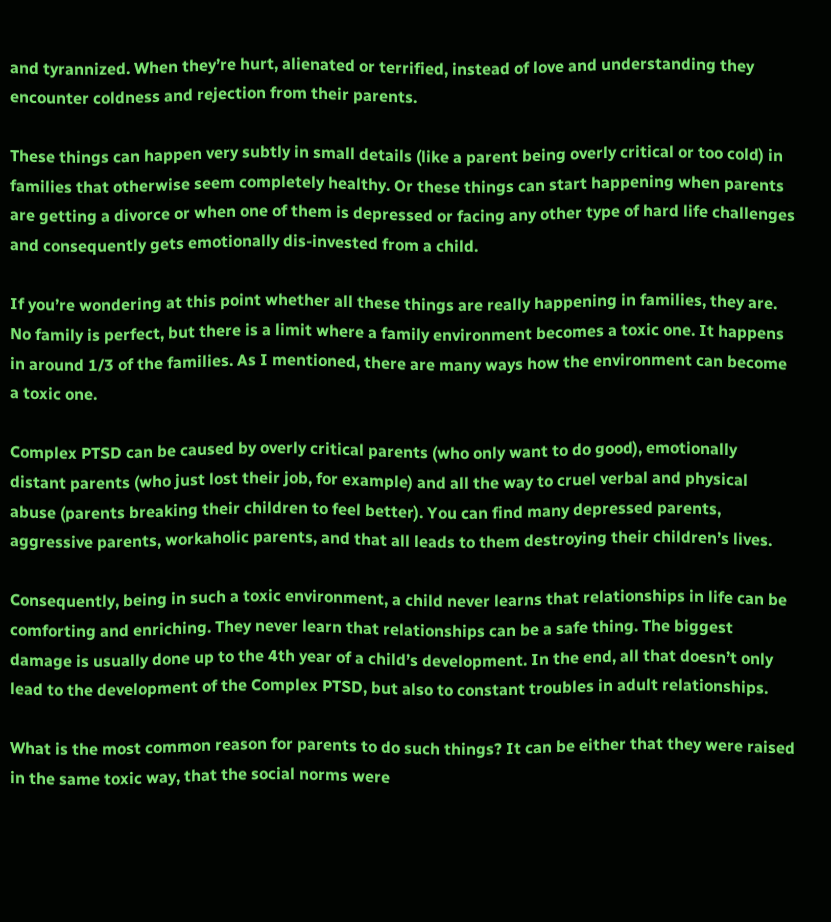and tyrannized. When they’re hurt, alienated or terrified, instead of love and understanding they encounter coldness and rejection from their parents.

These things can happen very subtly in small details (like a parent being overly critical or too cold) in families that otherwise seem completely healthy. Or these things can start happening when parents are getting a divorce or when one of them is depressed or facing any other type of hard life challenges and consequently gets emotionally dis-invested from a child.

If you’re wondering at this point whether all these things are really happening in families, they are. No family is perfect, but there is a limit where a family environment becomes a toxic one. It happens in around 1/3 of the families. As I mentioned, there are many ways how the environment can become a toxic one.

Complex PTSD can be caused by overly critical parents (who only want to do good), emotionally distant parents (who just lost their job, for example) and all the way to cruel verbal and physical abuse (parents breaking their children to feel better). You can find many depressed parents, aggressive parents, workaholic parents, and that all leads to them destroying their children’s lives.

Consequently, being in such a toxic environment, a child never learns that relationships in life can be comforting and enriching. They never learn that relationships can be a safe thing. The biggest damage is usually done up to the 4th year of a child’s development. In the end, all that doesn’t only lead to the development of the Complex PTSD, but also to constant troubles in adult relationships.

What is the most common reason for parents to do such things? It can be either that they were raised in the same toxic way, that the social norms were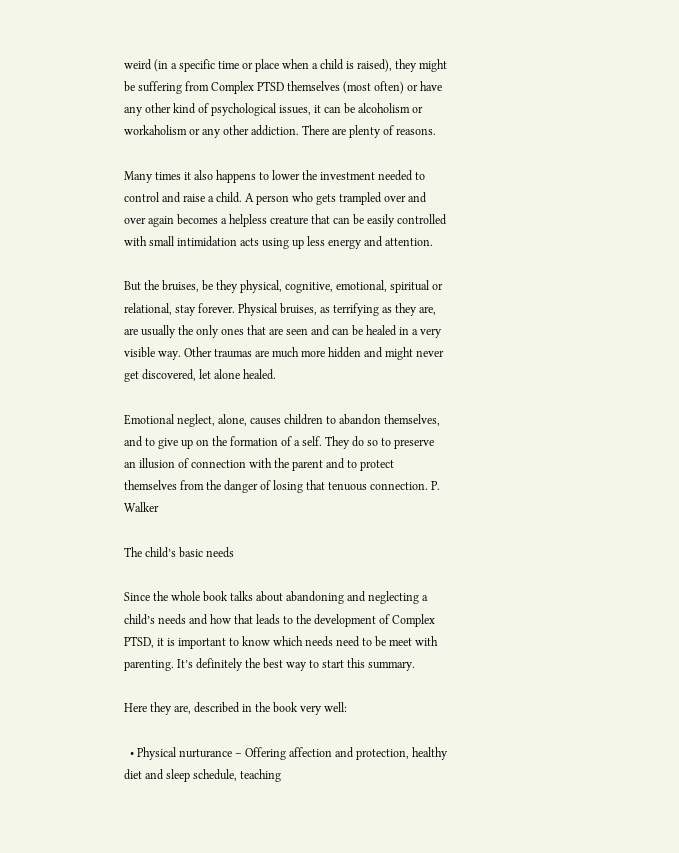weird (in a specific time or place when a child is raised), they might be suffering from Complex PTSD themselves (most often) or have any other kind of psychological issues, it can be alcoholism or workaholism or any other addiction. There are plenty of reasons.

Many times it also happens to lower the investment needed to control and raise a child. A person who gets trampled over and over again becomes a helpless creature that can be easily controlled with small intimidation acts using up less energy and attention.

But the bruises, be they physical, cognitive, emotional, spiritual or relational, stay forever. Physical bruises, as terrifying as they are, are usually the only ones that are seen and can be healed in a very visible way. Other traumas are much more hidden and might never get discovered, let alone healed.

Emotional neglect, alone, causes children to abandon themselves, and to give up on the formation of a self. They do so to preserve an illusion of connection with the parent and to protect themselves from the danger of losing that tenuous connection. P. Walker

The child’s basic needs

Since the whole book talks about abandoning and neglecting a child’s needs and how that leads to the development of Complex PTSD, it is important to know which needs need to be meet with parenting. It’s definitely the best way to start this summary.

Here they are, described in the book very well:

  • Physical nurturance – Offering affection and protection, healthy diet and sleep schedule, teaching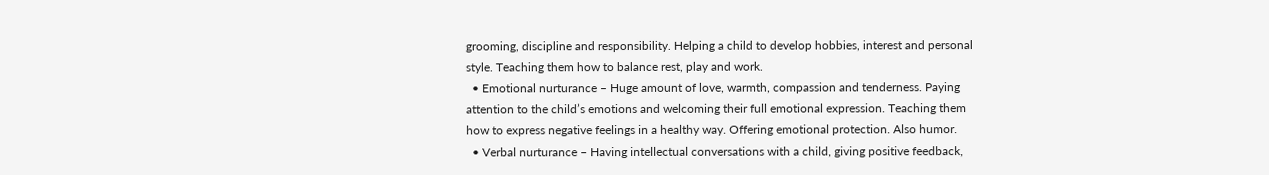grooming, discipline and responsibility. Helping a child to develop hobbies, interest and personal style. Teaching them how to balance rest, play and work.
  • Emotional nurturance – Huge amount of love, warmth, compassion and tenderness. Paying attention to the child’s emotions and welcoming their full emotional expression. Teaching them how to express negative feelings in a healthy way. Offering emotional protection. Also humor.
  • Verbal nurturance – Having intellectual conversations with a child, giving positive feedback,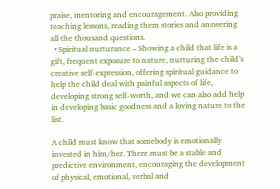praise, mentoring and encouragement. Also providing teaching lessons, reading them stories and answering all the thousand questions.
  • Spiritual nurturance – Showing a child that life is a gift, frequent exposure to nature, nurturing the child’s creative self-expression, offering spiritual guidance to help the child deal with painful aspects of life, developing strong self-worth, and we can also add help in developing basic goodness and a loving nature to the list.

A child must know that somebody is emotionally invested in him/her. There must be a stable and predictive environment, encouraging the development of physical, emotional, verbal and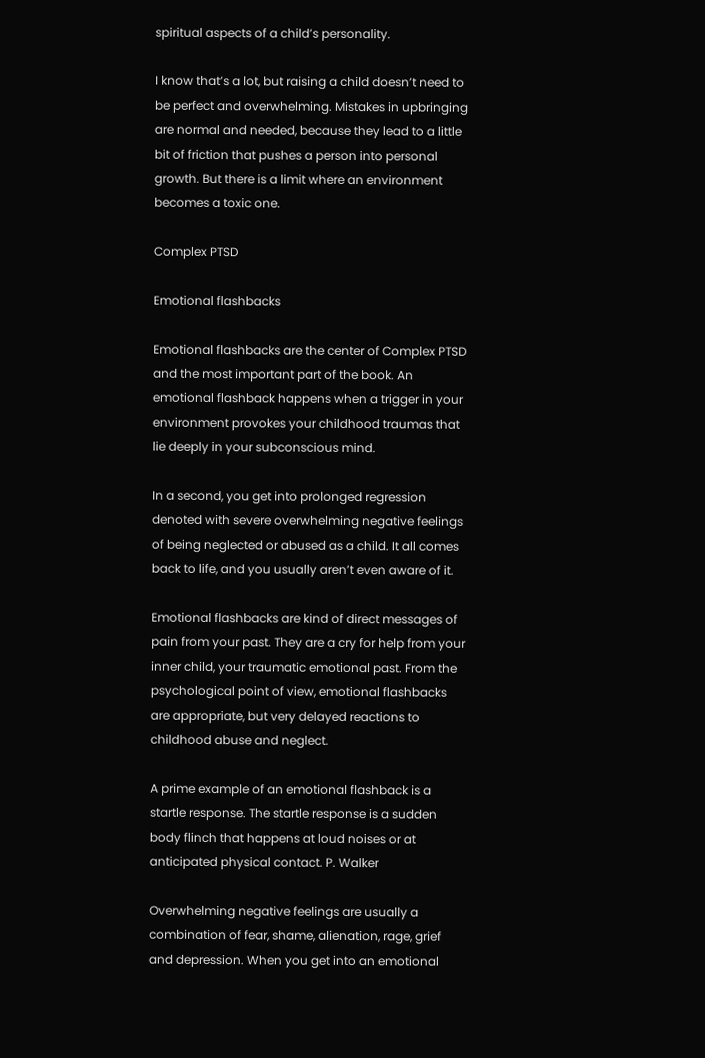spiritual aspects of a child’s personality.

I know that’s a lot, but raising a child doesn’t need to be perfect and overwhelming. Mistakes in upbringing are normal and needed, because they lead to a little bit of friction that pushes a person into personal growth. But there is a limit where an environment becomes a toxic one.

Complex PTSD

Emotional flashbacks

Emotional flashbacks are the center of Complex PTSD and the most important part of the book. An emotional flashback happens when a trigger in your environment provokes your childhood traumas that lie deeply in your subconscious mind.

In a second, you get into prolonged regression denoted with severe overwhelming negative feelings of being neglected or abused as a child. It all comes back to life, and you usually aren’t even aware of it.

Emotional flashbacks are kind of direct messages of pain from your past. They are a cry for help from your inner child, your traumatic emotional past. From the psychological point of view, emotional flashbacks are appropriate, but very delayed reactions to childhood abuse and neglect.

A prime example of an emotional flashback is a startle response. The startle response is a sudden body flinch that happens at loud noises or at anticipated physical contact. P. Walker

Overwhelming negative feelings are usually a combination of fear, shame, alienation, rage, grief and depression. When you get into an emotional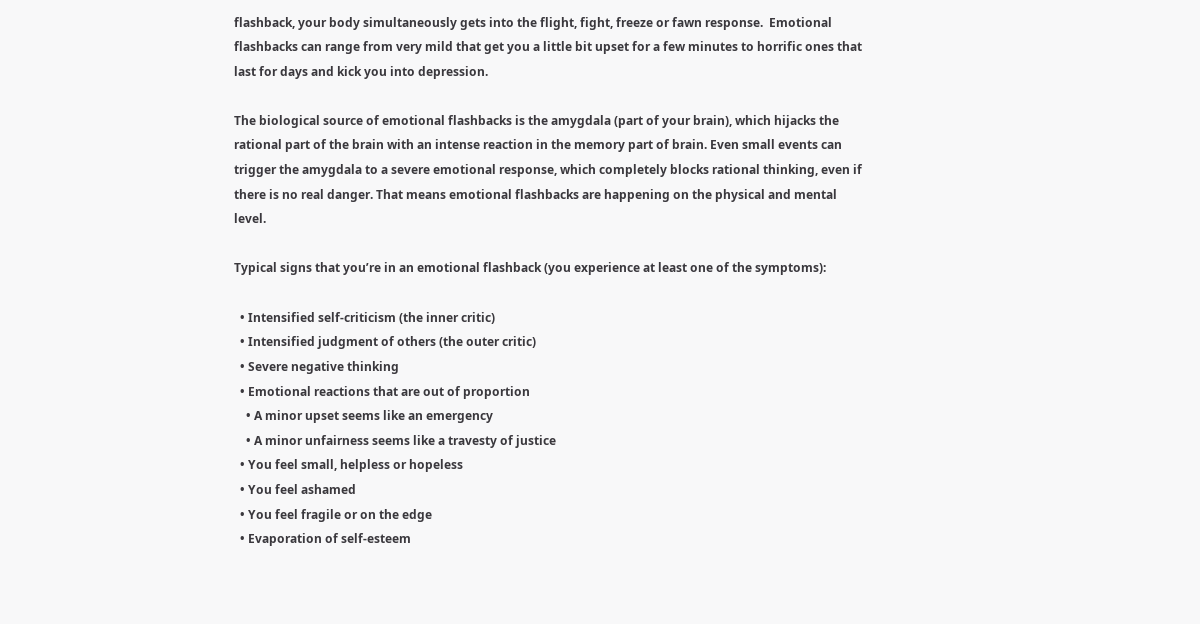flashback, your body simultaneously gets into the flight, fight, freeze or fawn response.  Emotional flashbacks can range from very mild that get you a little bit upset for a few minutes to horrific ones that last for days and kick you into depression.

The biological source of emotional flashbacks is the amygdala (part of your brain), which hijacks the rational part of the brain with an intense reaction in the memory part of brain. Even small events can trigger the amygdala to a severe emotional response, which completely blocks rational thinking, even if there is no real danger. That means emotional flashbacks are happening on the physical and mental level.

Typical signs that you’re in an emotional flashback (you experience at least one of the symptoms):

  • Intensified self-criticism (the inner critic)
  • Intensified judgment of others (the outer critic)
  • Severe negative thinking
  • Emotional reactions that are out of proportion
    • A minor upset seems like an emergency
    • A minor unfairness seems like a travesty of justice
  • You feel small, helpless or hopeless
  • You feel ashamed
  • You feel fragile or on the edge
  • Evaporation of self-esteem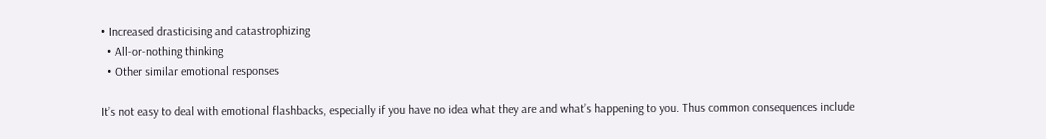• Increased drasticising and catastrophizing
  • All-or-nothing thinking
  • Other similar emotional responses

It’s not easy to deal with emotional flashbacks, especially if you have no idea what they are and what’s happening to you. Thus common consequences include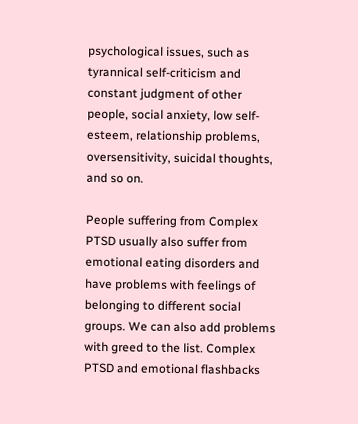psychological issues, such as tyrannical self-criticism and constant judgment of other people, social anxiety, low self-esteem, relationship problems, oversensitivity, suicidal thoughts, and so on.

People suffering from Complex PTSD usually also suffer from emotional eating disorders and have problems with feelings of belonging to different social groups. We can also add problems with greed to the list. Complex PTSD and emotional flashbacks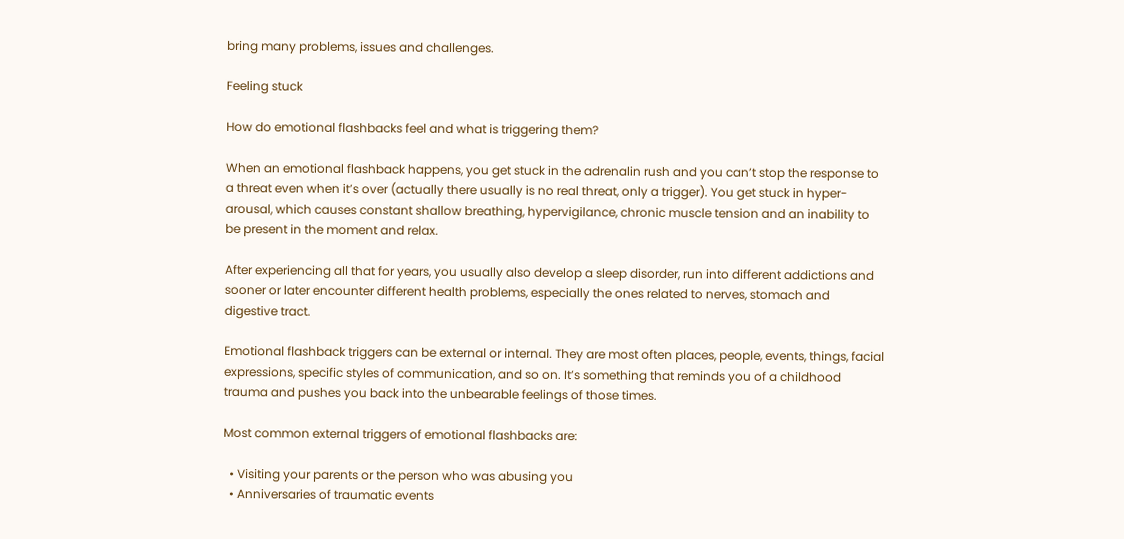bring many problems, issues and challenges.

Feeling stuck

How do emotional flashbacks feel and what is triggering them?

When an emotional flashback happens, you get stuck in the adrenalin rush and you can’t stop the response to a threat even when it’s over (actually there usually is no real threat, only a trigger). You get stuck in hyper-arousal, which causes constant shallow breathing, hypervigilance, chronic muscle tension and an inability to be present in the moment and relax.

After experiencing all that for years, you usually also develop a sleep disorder, run into different addictions and sooner or later encounter different health problems, especially the ones related to nerves, stomach and digestive tract.

Emotional flashback triggers can be external or internal. They are most often places, people, events, things, facial expressions, specific styles of communication, and so on. It’s something that reminds you of a childhood trauma and pushes you back into the unbearable feelings of those times.

Most common external triggers of emotional flashbacks are:

  • Visiting your parents or the person who was abusing you
  • Anniversaries of traumatic events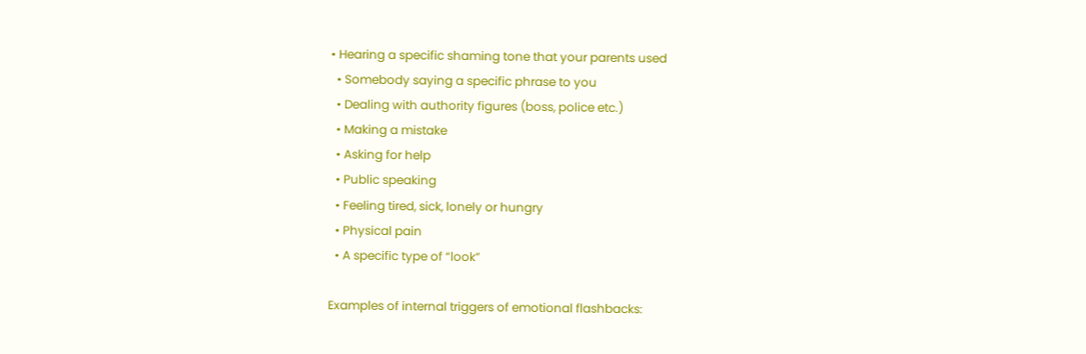• Hearing a specific shaming tone that your parents used
  • Somebody saying a specific phrase to you
  • Dealing with authority figures (boss, police etc.)
  • Making a mistake
  • Asking for help
  • Public speaking
  • Feeling tired, sick, lonely or hungry
  • Physical pain
  • A specific type of “look”

Examples of internal triggers of emotional flashbacks: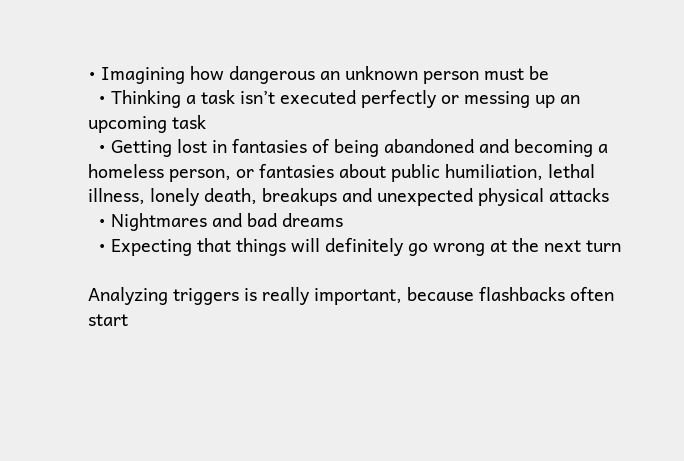• Imagining how dangerous an unknown person must be
  • Thinking a task isn’t executed perfectly or messing up an upcoming task
  • Getting lost in fantasies of being abandoned and becoming a homeless person, or fantasies about public humiliation, lethal illness, lonely death, breakups and unexpected physical attacks
  • Nightmares and bad dreams
  • Expecting that things will definitely go wrong at the next turn

Analyzing triggers is really important, because flashbacks often start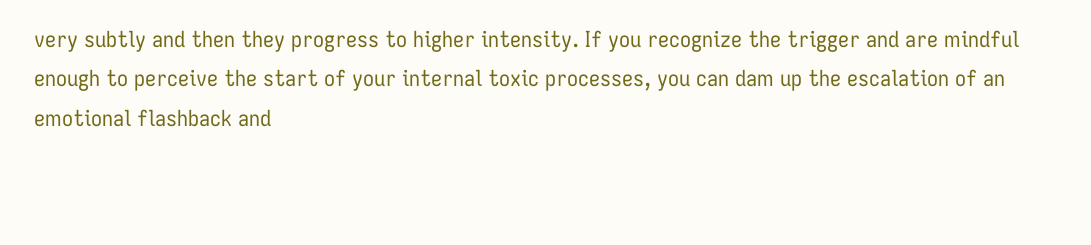very subtly and then they progress to higher intensity. If you recognize the trigger and are mindful enough to perceive the start of your internal toxic processes, you can dam up the escalation of an emotional flashback and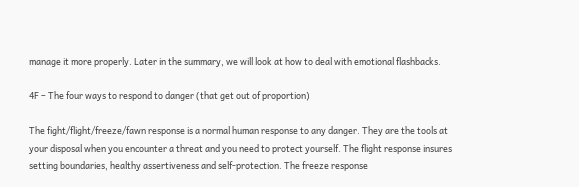manage it more properly. Later in the summary, we will look at how to deal with emotional flashbacks.

4F – The four ways to respond to danger (that get out of proportion)

The fight/flight/freeze/fawn response is a normal human response to any danger. They are the tools at your disposal when you encounter a threat and you need to protect yourself. The flight response insures setting boundaries, healthy assertiveness and self-protection. The freeze response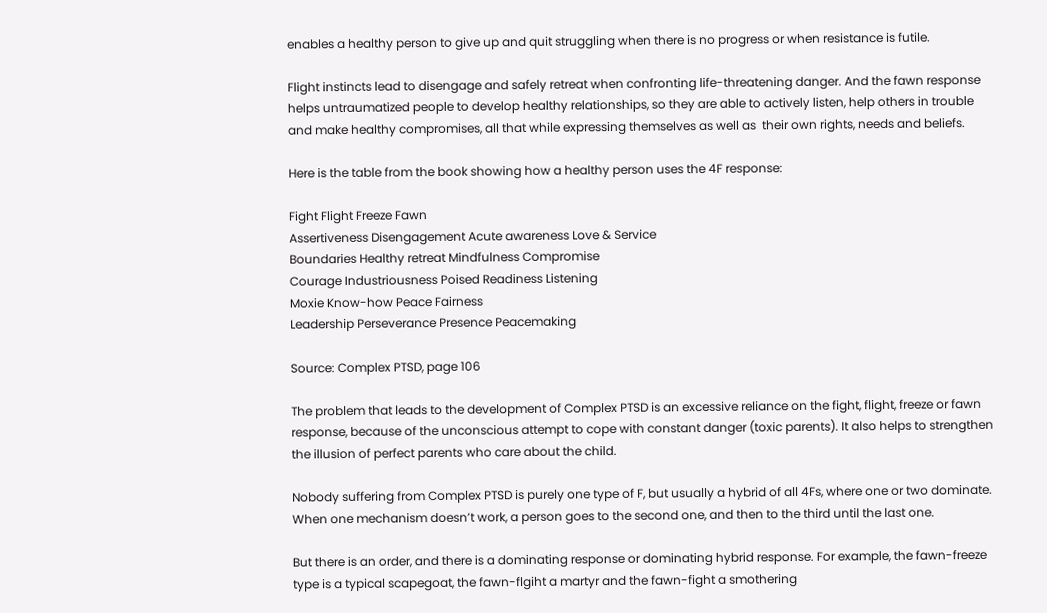enables a healthy person to give up and quit struggling when there is no progress or when resistance is futile.

Flight instincts lead to disengage and safely retreat when confronting life-threatening danger. And the fawn response helps untraumatized people to develop healthy relationships, so they are able to actively listen, help others in trouble and make healthy compromises, all that while expressing themselves as well as  their own rights, needs and beliefs.

Here is the table from the book showing how a healthy person uses the 4F response:

Fight Flight Freeze Fawn
Assertiveness Disengagement Acute awareness Love & Service
Boundaries Healthy retreat Mindfulness Compromise
Courage Industriousness Poised Readiness Listening
Moxie Know-how Peace Fairness
Leadership Perseverance Presence Peacemaking

Source: Complex PTSD, page 106

The problem that leads to the development of Complex PTSD is an excessive reliance on the fight, flight, freeze or fawn response, because of the unconscious attempt to cope with constant danger (toxic parents). It also helps to strengthen the illusion of perfect parents who care about the child.

Nobody suffering from Complex PTSD is purely one type of F, but usually a hybrid of all 4Fs, where one or two dominate. When one mechanism doesn’t work, a person goes to the second one, and then to the third until the last one.

But there is an order, and there is a dominating response or dominating hybrid response. For example, the fawn-freeze type is a typical scapegoat, the fawn-flgiht a martyr and the fawn-fight a smothering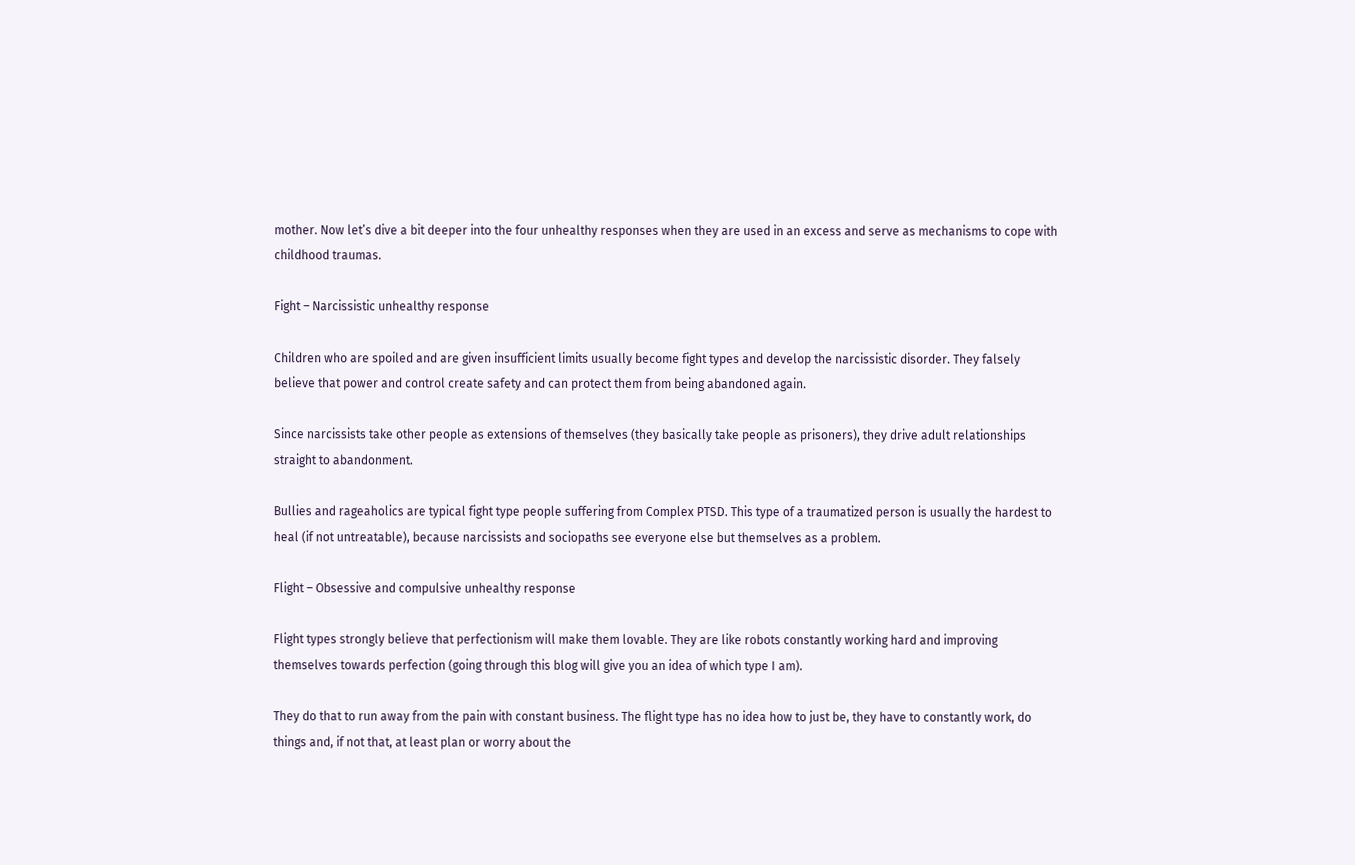mother. Now let’s dive a bit deeper into the four unhealthy responses when they are used in an excess and serve as mechanisms to cope with childhood traumas.

Fight – Narcissistic unhealthy response

Children who are spoiled and are given insufficient limits usually become fight types and develop the narcissistic disorder. They falsely believe that power and control create safety and can protect them from being abandoned again.

Since narcissists take other people as extensions of themselves (they basically take people as prisoners), they drive adult relationships straight to abandonment.

Bullies and rageaholics are typical fight type people suffering from Complex PTSD. This type of a traumatized person is usually the hardest to heal (if not untreatable), because narcissists and sociopaths see everyone else but themselves as a problem.

Flight – Obsessive and compulsive unhealthy response

Flight types strongly believe that perfectionism will make them lovable. They are like robots constantly working hard and improving themselves towards perfection (going through this blog will give you an idea of which type I am).

They do that to run away from the pain with constant business. The flight type has no idea how to just be, they have to constantly work, do things and, if not that, at least plan or worry about the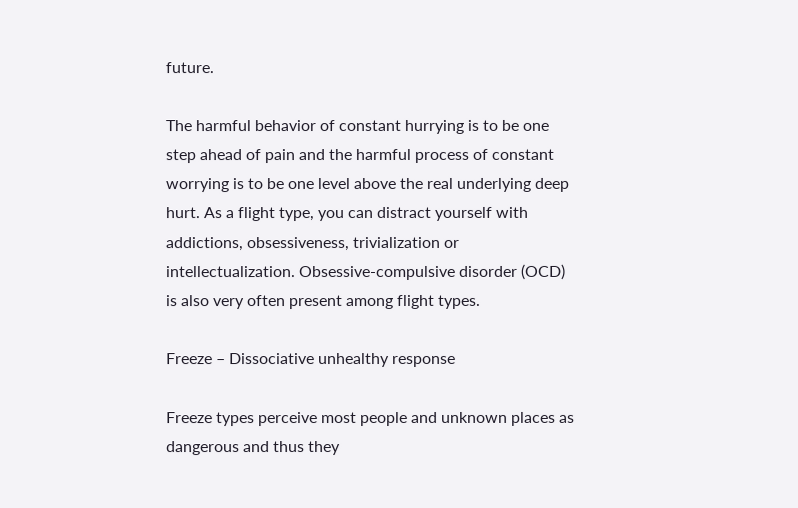future.

The harmful behavior of constant hurrying is to be one step ahead of pain and the harmful process of constant worrying is to be one level above the real underlying deep hurt. As a flight type, you can distract yourself with addictions, obsessiveness, trivialization or intellectualization. Obsessive-compulsive disorder (OCD) is also very often present among flight types.

Freeze – Dissociative unhealthy response

Freeze types perceive most people and unknown places as dangerous and thus they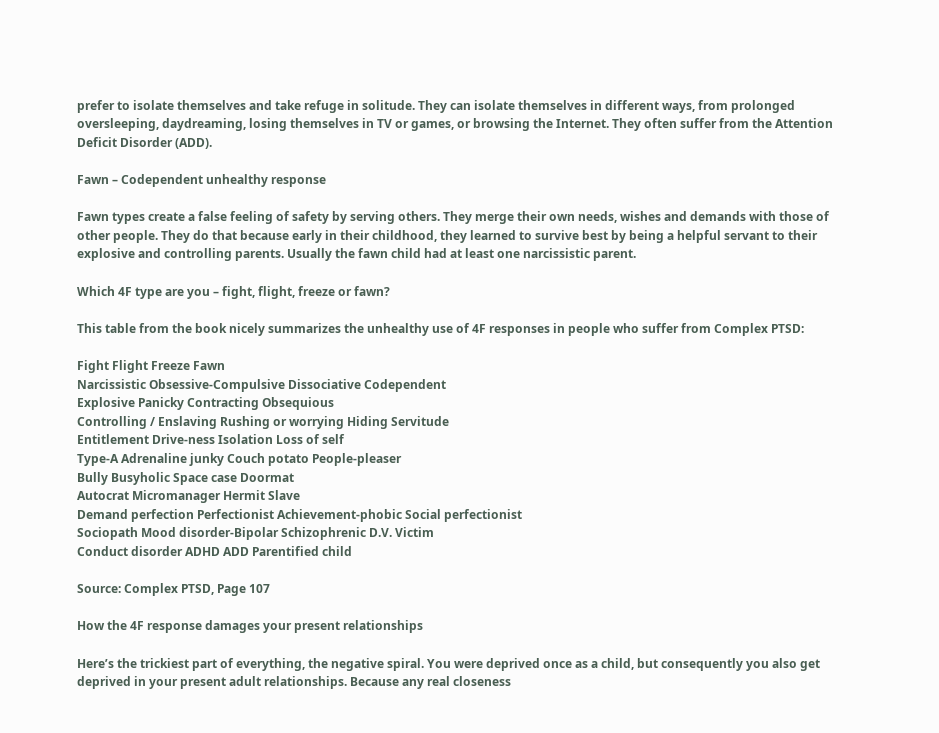prefer to isolate themselves and take refuge in solitude. They can isolate themselves in different ways, from prolonged oversleeping, daydreaming, losing themselves in TV or games, or browsing the Internet. They often suffer from the Attention Deficit Disorder (ADD).

Fawn – Codependent unhealthy response

Fawn types create a false feeling of safety by serving others. They merge their own needs, wishes and demands with those of other people. They do that because early in their childhood, they learned to survive best by being a helpful servant to their explosive and controlling parents. Usually the fawn child had at least one narcissistic parent.

Which 4F type are you – fight, flight, freeze or fawn?

This table from the book nicely summarizes the unhealthy use of 4F responses in people who suffer from Complex PTSD:

Fight Flight Freeze Fawn
Narcissistic Obsessive-Compulsive Dissociative Codependent
Explosive Panicky Contracting Obsequious
Controlling / Enslaving Rushing or worrying Hiding Servitude
Entitlement Drive-ness Isolation Loss of self
Type-A Adrenaline junky Couch potato People-pleaser
Bully Busyholic Space case Doormat
Autocrat Micromanager Hermit Slave
Demand perfection Perfectionist Achievement-phobic Social perfectionist
Sociopath Mood disorder-Bipolar Schizophrenic D.V. Victim
Conduct disorder ADHD ADD Parentified child

Source: Complex PTSD, Page 107

How the 4F response damages your present relationships

Here’s the trickiest part of everything, the negative spiral. You were deprived once as a child, but consequently you also get deprived in your present adult relationships. Because any real closeness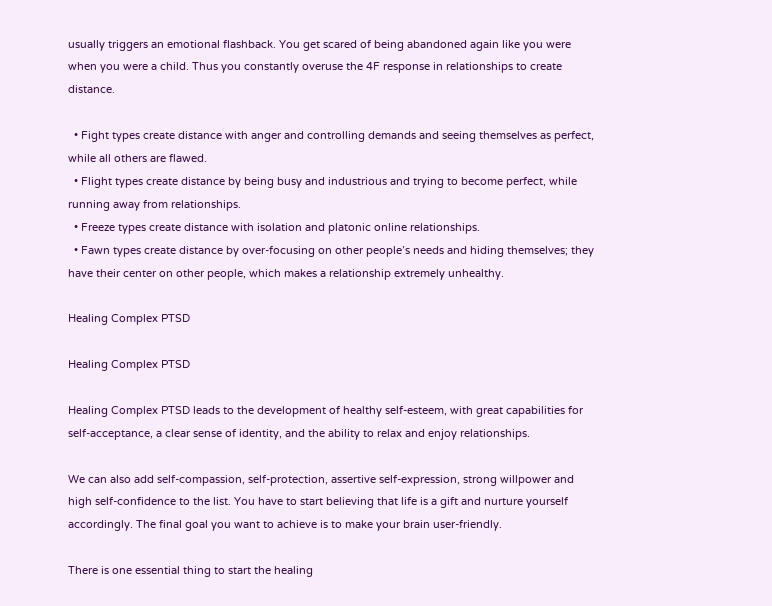usually triggers an emotional flashback. You get scared of being abandoned again like you were when you were a child. Thus you constantly overuse the 4F response in relationships to create distance.

  • Fight types create distance with anger and controlling demands and seeing themselves as perfect, while all others are flawed.
  • Flight types create distance by being busy and industrious and trying to become perfect, while running away from relationships.
  • Freeze types create distance with isolation and platonic online relationships.
  • Fawn types create distance by over-focusing on other people’s needs and hiding themselves; they have their center on other people, which makes a relationship extremely unhealthy.

Healing Complex PTSD

Healing Complex PTSD

Healing Complex PTSD leads to the development of healthy self-esteem, with great capabilities for self-acceptance, a clear sense of identity, and the ability to relax and enjoy relationships.

We can also add self-compassion, self-protection, assertive self-expression, strong willpower and high self-confidence to the list. You have to start believing that life is a gift and nurture yourself accordingly. The final goal you want to achieve is to make your brain user-friendly.

There is one essential thing to start the healing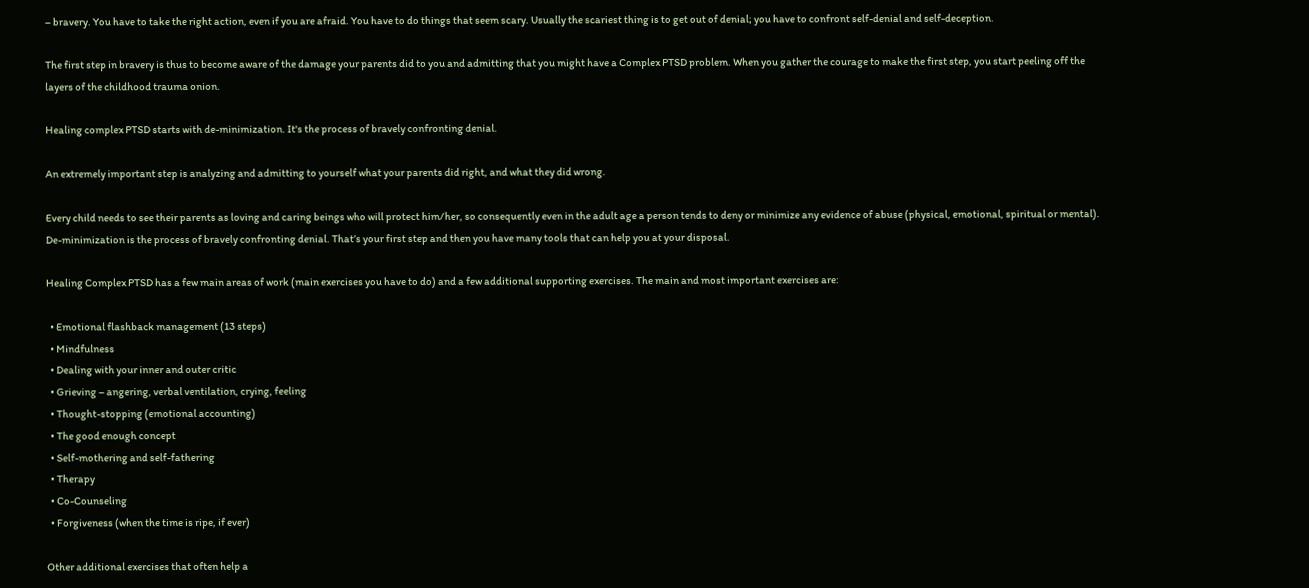– bravery. You have to take the right action, even if you are afraid. You have to do things that seem scary. Usually the scariest thing is to get out of denial; you have to confront self-denial and self-deception.

The first step in bravery is thus to become aware of the damage your parents did to you and admitting that you might have a Complex PTSD problem. When you gather the courage to make the first step, you start peeling off the layers of the childhood trauma onion.

Healing complex PTSD starts with de-minimization. It's the process of bravely confronting denial.

An extremely important step is analyzing and admitting to yourself what your parents did right, and what they did wrong.

Every child needs to see their parents as loving and caring beings who will protect him/her, so consequently even in the adult age a person tends to deny or minimize any evidence of abuse (physical, emotional, spiritual or mental). De-minimization is the process of bravely confronting denial. That’s your first step and then you have many tools that can help you at your disposal.

Healing Complex PTSD has a few main areas of work (main exercises you have to do) and a few additional supporting exercises. The main and most important exercises are:

  • Emotional flashback management (13 steps)
  • Mindfulness
  • Dealing with your inner and outer critic
  • Grieving – angering, verbal ventilation, crying, feeling
  • Thought-stopping (emotional accounting)
  • The good enough concept
  • Self-mothering and self-fathering
  • Therapy
  • Co-Counseling
  • Forgiveness (when the time is ripe, if ever)

Other additional exercises that often help a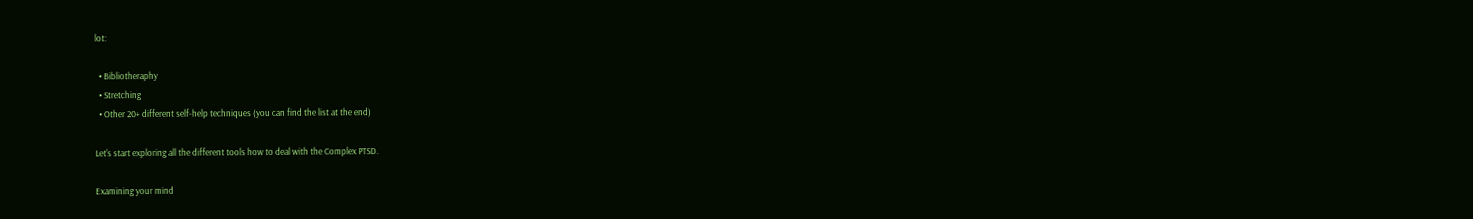lot:

  • Bibliotheraphy
  • Stretching
  • Other 20+ different self-help techniques (you can find the list at the end)

Let's start exploring all the different tools how to deal with the Complex PTSD.

Examining your mind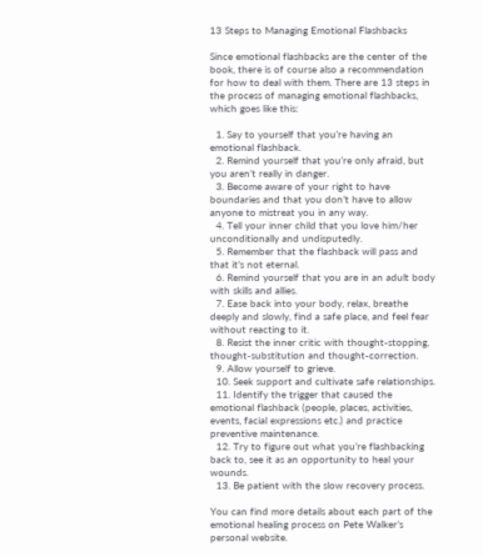13 Steps to Managing Emotional Flashbacks

Since emotional flashbacks are the center of the book, there is of course also a recommendation for how to deal with them. There are 13 steps in the process of managing emotional flashbacks, which goes like this:

  1. Say to yourself that you’re having an emotional flashback.
  2. Remind yourself that you’re only afraid, but you aren’t really in danger.
  3. Become aware of your right to have boundaries and that you don’t have to allow anyone to mistreat you in any way.
  4. Tell your inner child that you love him/her unconditionally and undisputedly.
  5. Remember that the flashback will pass and that it’s not eternal.
  6. Remind yourself that you are in an adult body with skills and allies.
  7. Ease back into your body, relax, breathe deeply and slowly, find a safe place, and feel fear without reacting to it.
  8. Resist the inner critic with thought-stopping, thought-substitution and thought-correction.
  9. Allow yourself to grieve.
  10. Seek support and cultivate safe relationships.
  11. Identify the trigger that caused the emotional flashback (people, places, activities, events, facial expressions etc.) and practice preventive maintenance.
  12. Try to figure out what you’re flashbacking back to, see it as an opportunity to heal your wounds.
  13. Be patient with the slow recovery process.

You can find more details about each part of the emotional healing process on Pete Walker’s personal website.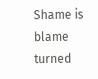Shame is blame turned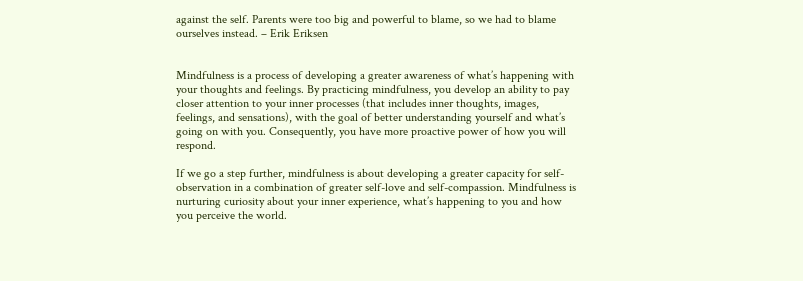against the self. Parents were too big and powerful to blame, so we had to blame ourselves instead. – Erik Eriksen


Mindfulness is a process of developing a greater awareness of what’s happening with your thoughts and feelings. By practicing mindfulness, you develop an ability to pay closer attention to your inner processes (that includes inner thoughts, images, feelings, and sensations), with the goal of better understanding yourself and what’s going on with you. Consequently, you have more proactive power of how you will respond.

If we go a step further, mindfulness is about developing a greater capacity for self-observation in a combination of greater self-love and self-compassion. Mindfulness is nurturing curiosity about your inner experience, what’s happening to you and how you perceive the world.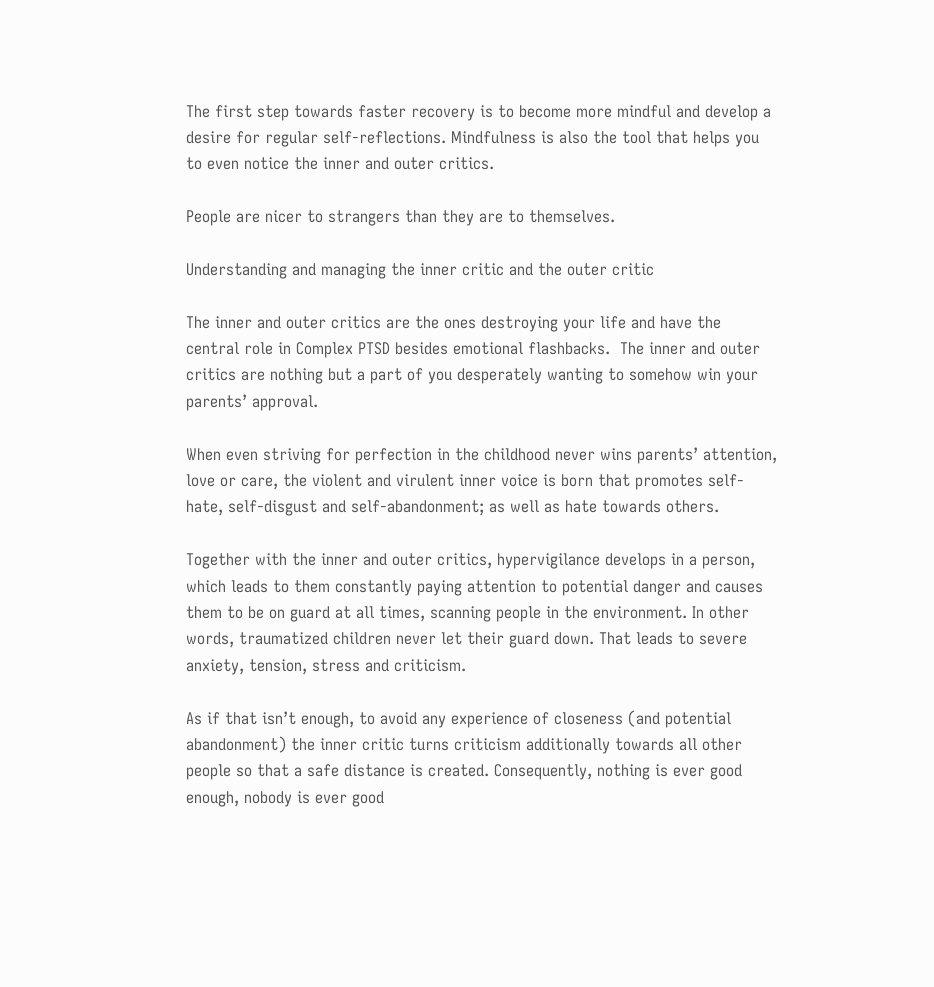The first step towards faster recovery is to become more mindful and develop a desire for regular self-reflections. Mindfulness is also the tool that helps you to even notice the inner and outer critics.

People are nicer to strangers than they are to themselves.

Understanding and managing the inner critic and the outer critic

The inner and outer critics are the ones destroying your life and have the central role in Complex PTSD besides emotional flashbacks.  The inner and outer critics are nothing but a part of you desperately wanting to somehow win your parents’ approval.

When even striving for perfection in the childhood never wins parents’ attention, love or care, the violent and virulent inner voice is born that promotes self-hate, self-disgust and self-abandonment; as well as hate towards others.

Together with the inner and outer critics, hypervigilance develops in a person, which leads to them constantly paying attention to potential danger and causes them to be on guard at all times, scanning people in the environment. In other words, traumatized children never let their guard down. That leads to severe anxiety, tension, stress and criticism.

As if that isn’t enough, to avoid any experience of closeness (and potential abandonment) the inner critic turns criticism additionally towards all other people so that a safe distance is created. Consequently, nothing is ever good enough, nobody is ever good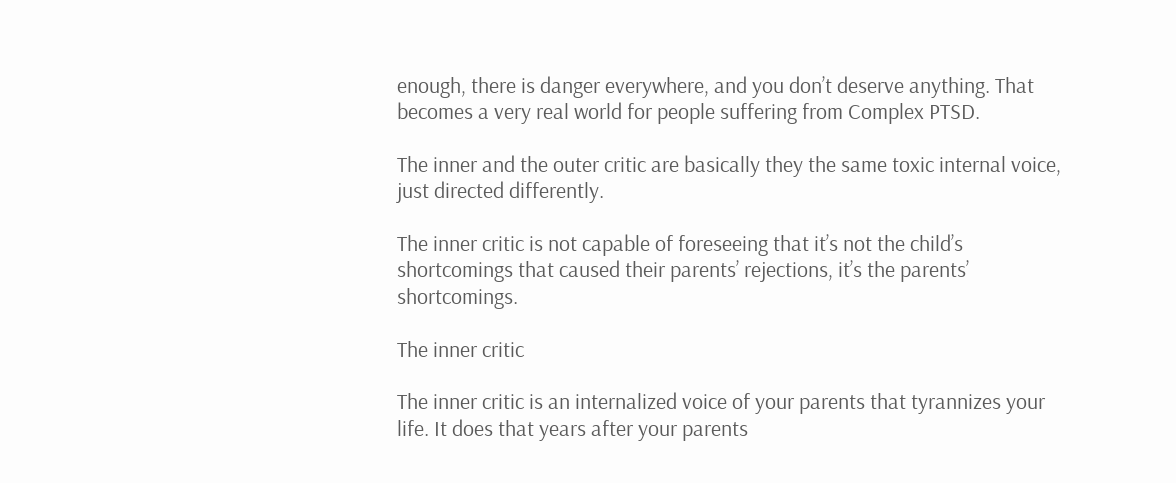enough, there is danger everywhere, and you don’t deserve anything. That becomes a very real world for people suffering from Complex PTSD.

The inner and the outer critic are basically they the same toxic internal voice, just directed differently.

The inner critic is not capable of foreseeing that it’s not the child’s shortcomings that caused their parents’ rejections, it’s the parents’ shortcomings.

The inner critic

The inner critic is an internalized voice of your parents that tyrannizes your life. It does that years after your parents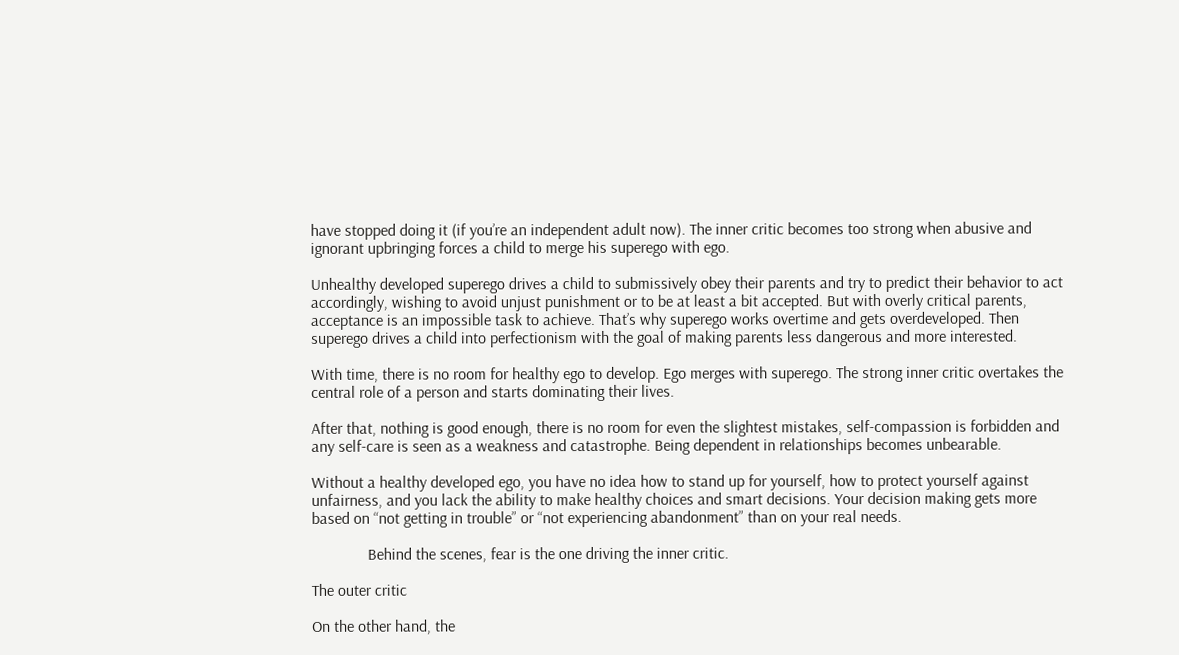have stopped doing it (if you’re an independent adult now). The inner critic becomes too strong when abusive and ignorant upbringing forces a child to merge his superego with ego.

Unhealthy developed superego drives a child to submissively obey their parents and try to predict their behavior to act accordingly, wishing to avoid unjust punishment or to be at least a bit accepted. But with overly critical parents, acceptance is an impossible task to achieve. That’s why superego works overtime and gets overdeveloped. Then superego drives a child into perfectionism with the goal of making parents less dangerous and more interested.

With time, there is no room for healthy ego to develop. Ego merges with superego. The strong inner critic overtakes the central role of a person and starts dominating their lives.

After that, nothing is good enough, there is no room for even the slightest mistakes, self-compassion is forbidden and any self-care is seen as a weakness and catastrophe. Being dependent in relationships becomes unbearable.

Without a healthy developed ego, you have no idea how to stand up for yourself, how to protect yourself against unfairness, and you lack the ability to make healthy choices and smart decisions. Your decision making gets more based on “not getting in trouble” or “not experiencing abandonment” than on your real needs.

              Behind the scenes, fear is the one driving the inner critic.

The outer critic

On the other hand, the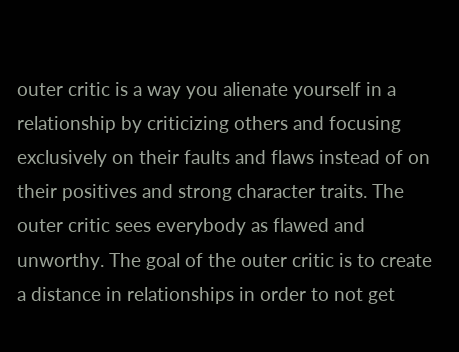outer critic is a way you alienate yourself in a relationship by criticizing others and focusing exclusively on their faults and flaws instead of on their positives and strong character traits. The outer critic sees everybody as flawed and unworthy. The goal of the outer critic is to create a distance in relationships in order to not get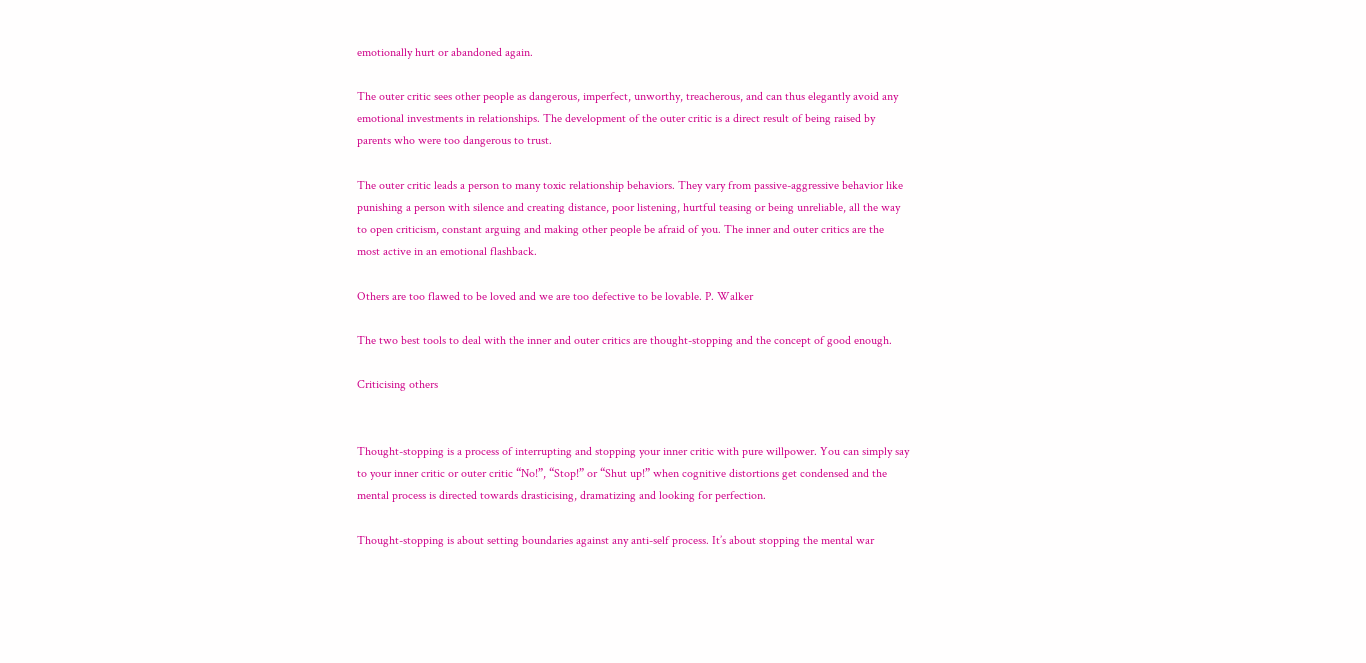emotionally hurt or abandoned again.

The outer critic sees other people as dangerous, imperfect, unworthy, treacherous, and can thus elegantly avoid any emotional investments in relationships. The development of the outer critic is a direct result of being raised by parents who were too dangerous to trust.

The outer critic leads a person to many toxic relationship behaviors. They vary from passive-aggressive behavior like punishing a person with silence and creating distance, poor listening, hurtful teasing or being unreliable, all the way to open criticism, constant arguing and making other people be afraid of you. The inner and outer critics are the most active in an emotional flashback.

Others are too flawed to be loved and we are too defective to be lovable. P. Walker

The two best tools to deal with the inner and outer critics are thought-stopping and the concept of good enough.

Criticising others


Thought-stopping is a process of interrupting and stopping your inner critic with pure willpower. You can simply say to your inner critic or outer critic “No!”, “Stop!” or “Shut up!” when cognitive distortions get condensed and the mental process is directed towards drasticising, dramatizing and looking for perfection.

Thought-stopping is about setting boundaries against any anti-self process. It’s about stopping the mental war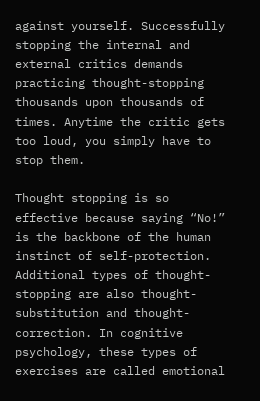against yourself. Successfully stopping the internal and external critics demands practicing thought-stopping thousands upon thousands of times. Anytime the critic gets too loud, you simply have to stop them.

Thought stopping is so effective because saying “No!” is the backbone of the human instinct of self-protection. Additional types of thought-stopping are also thought-substitution and thought-correction. In cognitive psychology, these types of exercises are called emotional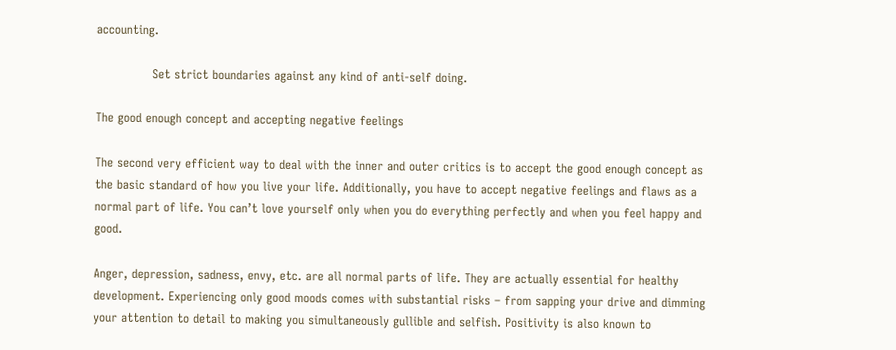accounting.

              Set strict boundaries against any kind of anti-self doing.

The good enough concept and accepting negative feelings

The second very efficient way to deal with the inner and outer critics is to accept the good enough concept as the basic standard of how you live your life. Additionally, you have to accept negative feelings and flaws as a normal part of life. You can’t love yourself only when you do everything perfectly and when you feel happy and good.

Anger, depression, sadness, envy, etc. are all normal parts of life. They are actually essential for healthy development. Experiencing only good moods comes with substantial risks – from sapping your drive and dimming your attention to detail to making you simultaneously gullible and selfish. Positivity is also known to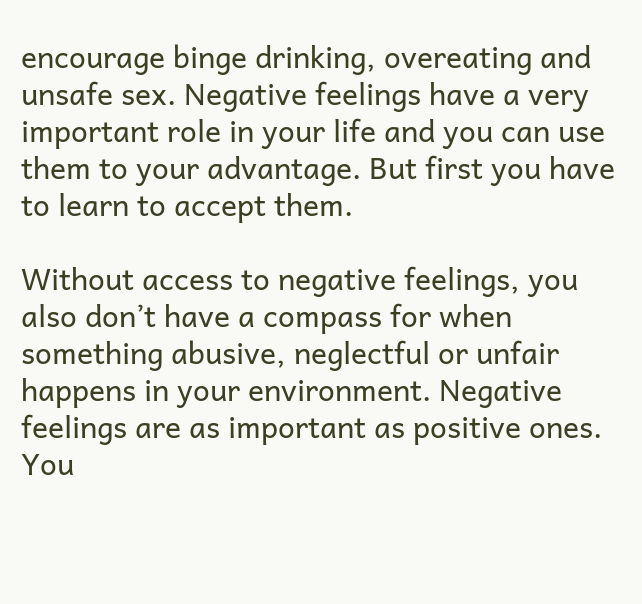encourage binge drinking, overeating and unsafe sex. Negative feelings have a very important role in your life and you can use them to your advantage. But first you have to learn to accept them.

Without access to negative feelings, you also don’t have a compass for when something abusive, neglectful or unfair happens in your environment. Negative feelings are as important as positive ones. You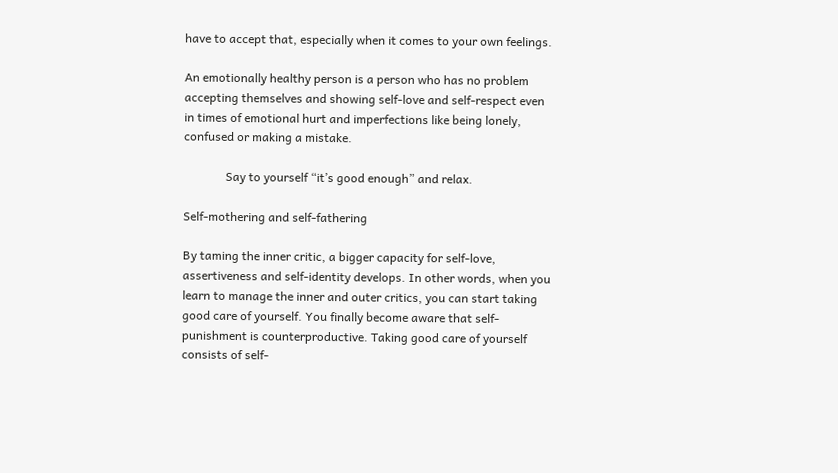have to accept that, especially when it comes to your own feelings.

An emotionally healthy person is a person who has no problem accepting themselves and showing self-love and self-respect even in times of emotional hurt and imperfections like being lonely, confused or making a mistake.

              Say to yourself “it’s good enough” and relax.

Self-mothering and self-fathering

By taming the inner critic, a bigger capacity for self-love, assertiveness and self-identity develops. In other words, when you learn to manage the inner and outer critics, you can start taking good care of yourself. You finally become aware that self-punishment is counterproductive. Taking good care of yourself consists of self-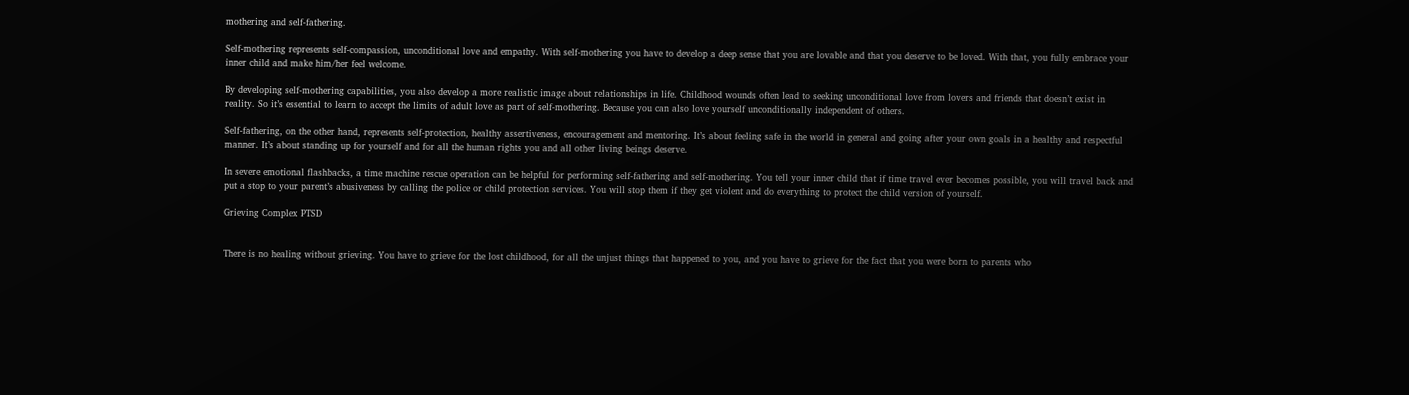mothering and self-fathering.

Self-mothering represents self-compassion, unconditional love and empathy. With self-mothering you have to develop a deep sense that you are lovable and that you deserve to be loved. With that, you fully embrace your inner child and make him/her feel welcome.

By developing self-mothering capabilities, you also develop a more realistic image about relationships in life. Childhood wounds often lead to seeking unconditional love from lovers and friends that doesn’t exist in reality. So it’s essential to learn to accept the limits of adult love as part of self-mothering. Because you can also love yourself unconditionally independent of others.

Self-fathering, on the other hand, represents self-protection, healthy assertiveness, encouragement and mentoring. It’s about feeling safe in the world in general and going after your own goals in a healthy and respectful manner. It’s about standing up for yourself and for all the human rights you and all other living beings deserve.

In severe emotional flashbacks, a time machine rescue operation can be helpful for performing self-fathering and self-mothering. You tell your inner child that if time travel ever becomes possible, you will travel back and put a stop to your parent’s abusiveness by calling the police or child protection services. You will stop them if they get violent and do everything to protect the child version of yourself.

Grieving Complex PTSD


There is no healing without grieving. You have to grieve for the lost childhood, for all the unjust things that happened to you, and you have to grieve for the fact that you were born to parents who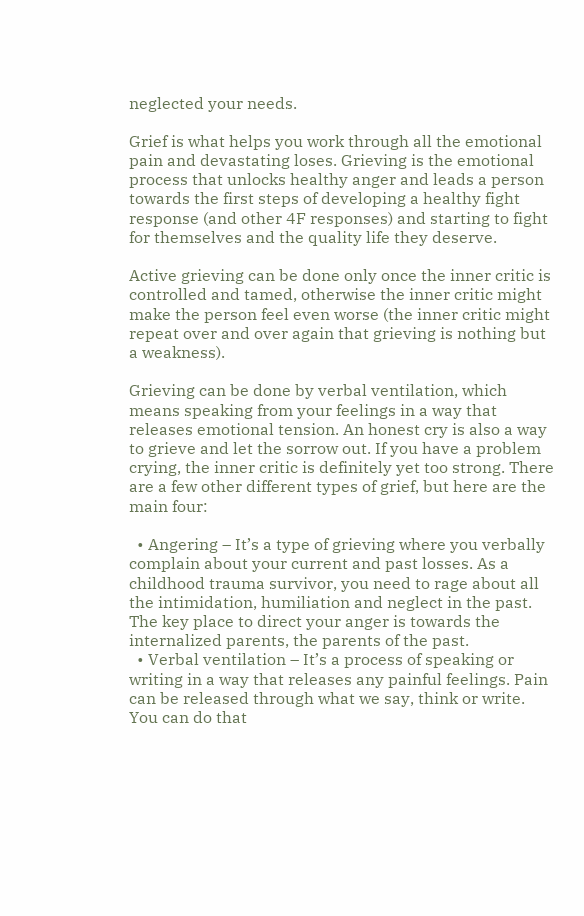neglected your needs.

Grief is what helps you work through all the emotional pain and devastating loses. Grieving is the emotional process that unlocks healthy anger and leads a person towards the first steps of developing a healthy fight response (and other 4F responses) and starting to fight for themselves and the quality life they deserve.

Active grieving can be done only once the inner critic is controlled and tamed, otherwise the inner critic might make the person feel even worse (the inner critic might repeat over and over again that grieving is nothing but a weakness).

Grieving can be done by verbal ventilation, which means speaking from your feelings in a way that releases emotional tension. An honest cry is also a way to grieve and let the sorrow out. If you have a problem crying, the inner critic is definitely yet too strong. There are a few other different types of grief, but here are the main four:

  • Angering – It’s a type of grieving where you verbally complain about your current and past losses. As a childhood trauma survivor, you need to rage about all the intimidation, humiliation and neglect in the past. The key place to direct your anger is towards the internalized parents, the parents of the past.
  • Verbal ventilation – It’s a process of speaking or writing in a way that releases any painful feelings. Pain can be released through what we say, think or write. You can do that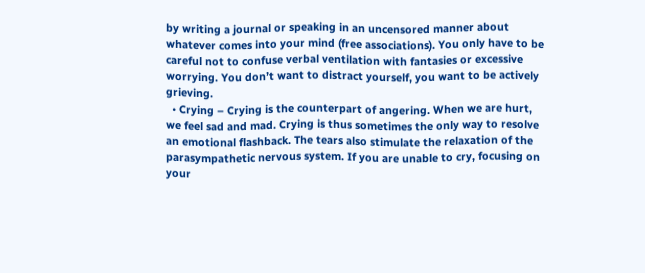by writing a journal or speaking in an uncensored manner about whatever comes into your mind (free associations). You only have to be careful not to confuse verbal ventilation with fantasies or excessive worrying. You don’t want to distract yourself, you want to be actively grieving.
  • Crying – Crying is the counterpart of angering. When we are hurt, we feel sad and mad. Crying is thus sometimes the only way to resolve an emotional flashback. The tears also stimulate the relaxation of the parasympathetic nervous system. If you are unable to cry, focusing on your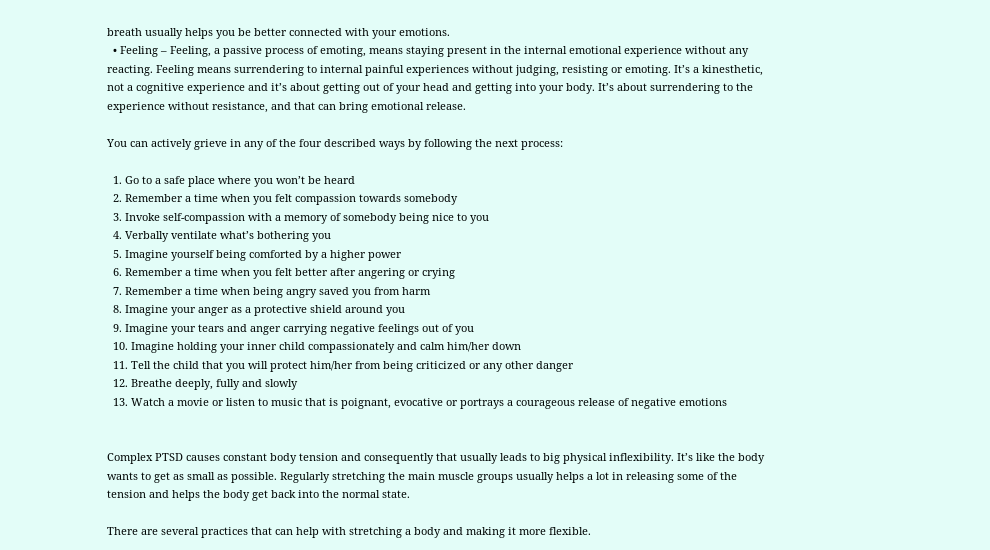breath usually helps you be better connected with your emotions.
  • Feeling – Feeling, a passive process of emoting, means staying present in the internal emotional experience without any reacting. Feeling means surrendering to internal painful experiences without judging, resisting or emoting. It’s a kinesthetic, not a cognitive experience and it’s about getting out of your head and getting into your body. It’s about surrendering to the experience without resistance, and that can bring emotional release.

You can actively grieve in any of the four described ways by following the next process:

  1. Go to a safe place where you won’t be heard
  2. Remember a time when you felt compassion towards somebody
  3. Invoke self-compassion with a memory of somebody being nice to you
  4. Verbally ventilate what’s bothering you
  5. Imagine yourself being comforted by a higher power
  6. Remember a time when you felt better after angering or crying
  7. Remember a time when being angry saved you from harm
  8. Imagine your anger as a protective shield around you
  9. Imagine your tears and anger carrying negative feelings out of you
  10. Imagine holding your inner child compassionately and calm him/her down
  11. Tell the child that you will protect him/her from being criticized or any other danger
  12. Breathe deeply, fully and slowly
  13. Watch a movie or listen to music that is poignant, evocative or portrays a courageous release of negative emotions


Complex PTSD causes constant body tension and consequently that usually leads to big physical inflexibility. It’s like the body wants to get as small as possible. Regularly stretching the main muscle groups usually helps a lot in releasing some of the tension and helps the body get back into the normal state.

There are several practices that can help with stretching a body and making it more flexible.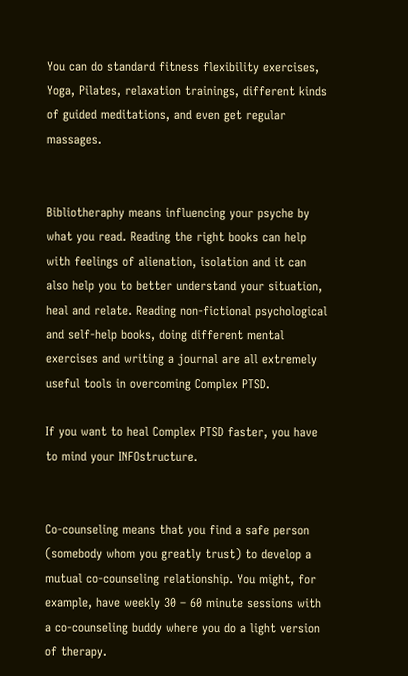You can do standard fitness flexibility exercises, Yoga, Pilates, relaxation trainings, different kinds of guided meditations, and even get regular massages.


Bibliotheraphy means influencing your psyche by what you read. Reading the right books can help with feelings of alienation, isolation and it can also help you to better understand your situation, heal and relate. Reading non-fictional psychological and self-help books, doing different mental exercises and writing a journal are all extremely useful tools in overcoming Complex PTSD.

If you want to heal Complex PTSD faster, you have to mind your INFOstructure.


Co-counseling means that you find a safe person (somebody whom you greatly trust) to develop a mutual co-counseling relationship. You might, for example, have weekly 30 – 60 minute sessions with a co-counseling buddy where you do a light version of therapy.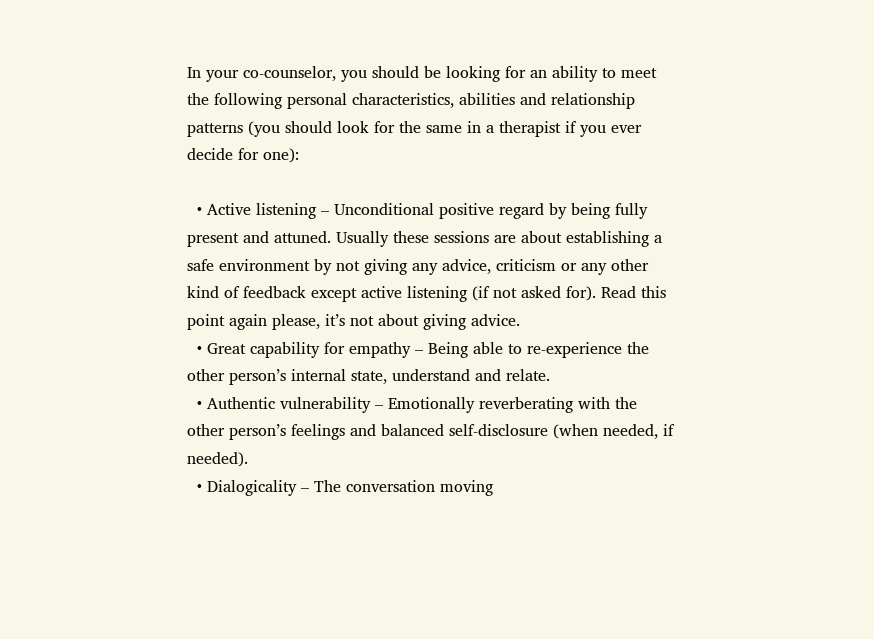In your co-counselor, you should be looking for an ability to meet the following personal characteristics, abilities and relationship patterns (you should look for the same in a therapist if you ever decide for one):

  • Active listening – Unconditional positive regard by being fully present and attuned. Usually these sessions are about establishing a safe environment by not giving any advice, criticism or any other kind of feedback except active listening (if not asked for). Read this point again please, it’s not about giving advice.
  • Great capability for empathy – Being able to re-experience the other person’s internal state, understand and relate.
  • Authentic vulnerability – Emotionally reverberating with the other person’s feelings and balanced self-disclosure (when needed, if needed).
  • Dialogicality – The conversation moving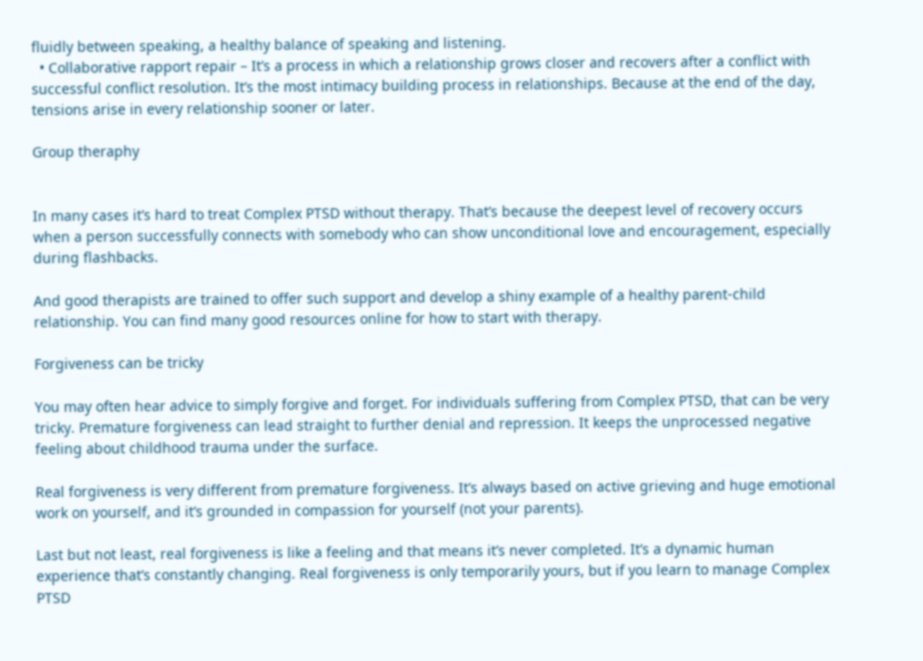fluidly between speaking, a healthy balance of speaking and listening.
  • Collaborative rapport repair – It’s a process in which a relationship grows closer and recovers after a conflict with successful conflict resolution. It’s the most intimacy building process in relationships. Because at the end of the day, tensions arise in every relationship sooner or later.

Group theraphy


In many cases it’s hard to treat Complex PTSD without therapy. That’s because the deepest level of recovery occurs when a person successfully connects with somebody who can show unconditional love and encouragement, especially during flashbacks.

And good therapists are trained to offer such support and develop a shiny example of a healthy parent-child relationship. You can find many good resources online for how to start with therapy.

Forgiveness can be tricky

You may often hear advice to simply forgive and forget. For individuals suffering from Complex PTSD, that can be very tricky. Premature forgiveness can lead straight to further denial and repression. It keeps the unprocessed negative feeling about childhood trauma under the surface.

Real forgiveness is very different from premature forgiveness. It’s always based on active grieving and huge emotional work on yourself, and it’s grounded in compassion for yourself (not your parents).

Last but not least, real forgiveness is like a feeling and that means it’s never completed. It’s a dynamic human experience that’s constantly changing. Real forgiveness is only temporarily yours, but if you learn to manage Complex PTSD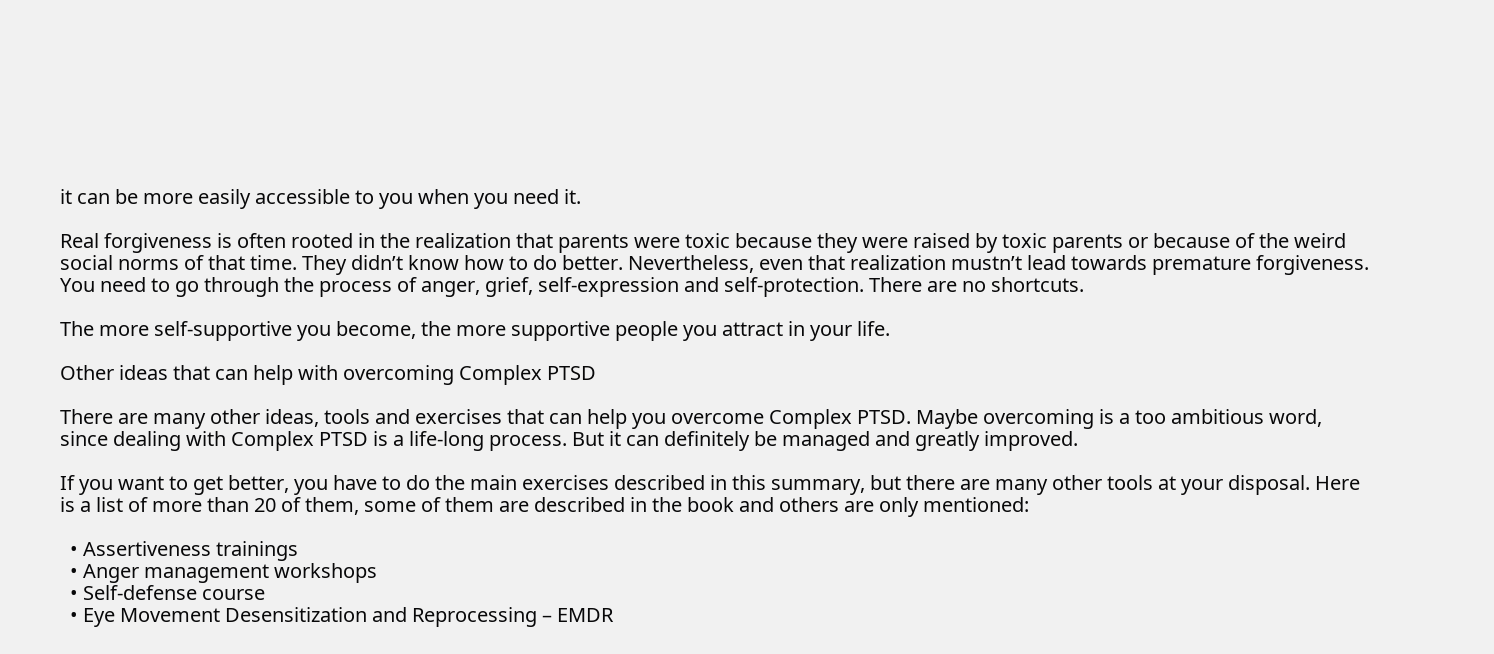it can be more easily accessible to you when you need it.

Real forgiveness is often rooted in the realization that parents were toxic because they were raised by toxic parents or because of the weird social norms of that time. They didn’t know how to do better. Nevertheless, even that realization mustn’t lead towards premature forgiveness. You need to go through the process of anger, grief, self-expression and self-protection. There are no shortcuts.

The more self-supportive you become, the more supportive people you attract in your life.

Other ideas that can help with overcoming Complex PTSD

There are many other ideas, tools and exercises that can help you overcome Complex PTSD. Maybe overcoming is a too ambitious word, since dealing with Complex PTSD is a life-long process. But it can definitely be managed and greatly improved.

If you want to get better, you have to do the main exercises described in this summary, but there are many other tools at your disposal. Here is a list of more than 20 of them, some of them are described in the book and others are only mentioned:

  • Assertiveness trainings
  • Anger management workshops
  • Self-defense course
  • Eye Movement Desensitization and Reprocessing – EMDR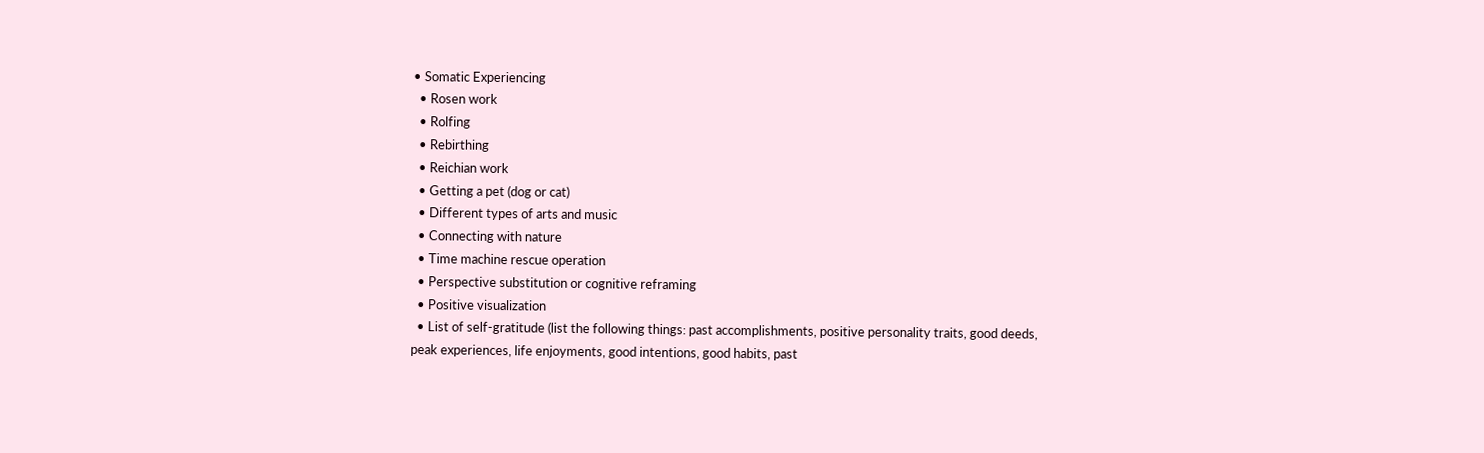• Somatic Experiencing
  • Rosen work
  • Rolfing
  • Rebirthing
  • Reichian work
  • Getting a pet (dog or cat)
  • Different types of arts and music
  • Connecting with nature
  • Time machine rescue operation
  • Perspective substitution or cognitive reframing
  • Positive visualization
  • List of self-gratitude (list the following things: past accomplishments, positive personality traits, good deeds, peak experiences, life enjoyments, good intentions, good habits, past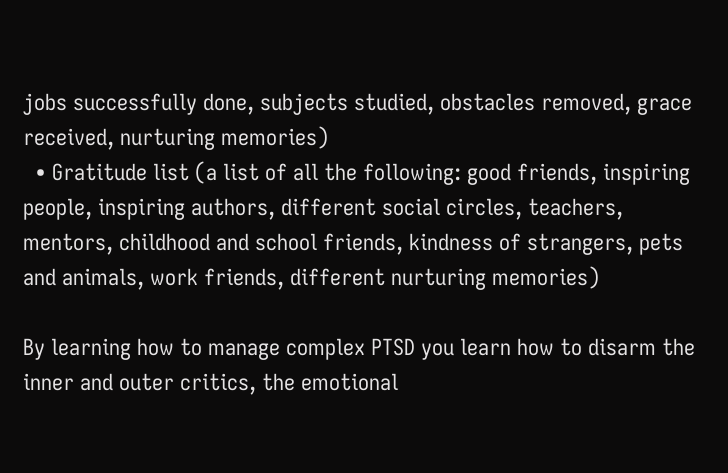jobs successfully done, subjects studied, obstacles removed, grace received, nurturing memories)
  • Gratitude list (a list of all the following: good friends, inspiring people, inspiring authors, different social circles, teachers, mentors, childhood and school friends, kindness of strangers, pets and animals, work friends, different nurturing memories)

By learning how to manage complex PTSD you learn how to disarm the inner and outer critics, the emotional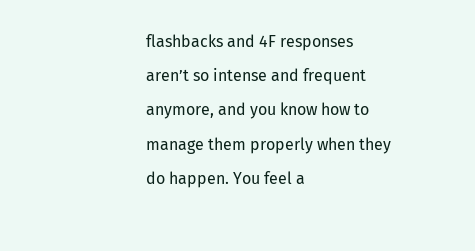flashbacks and 4F responses aren’t so intense and frequent anymore, and you know how to manage them properly when they do happen. You feel a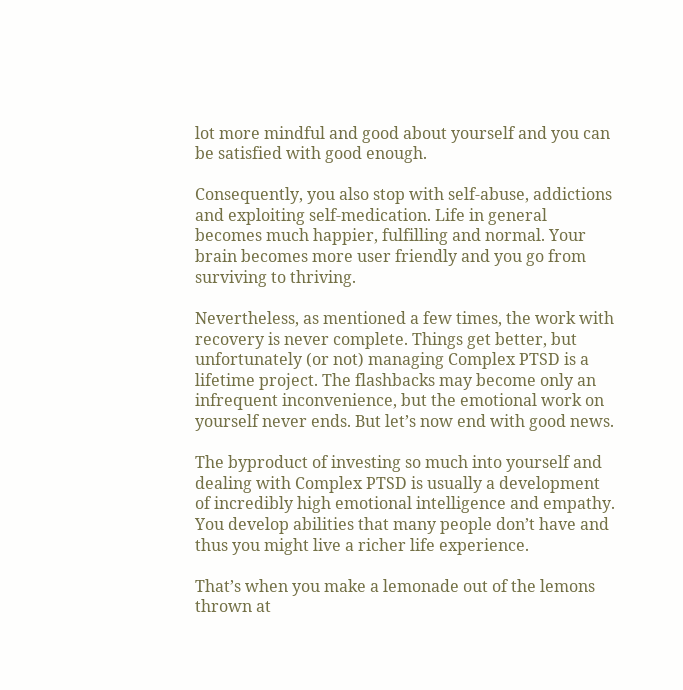lot more mindful and good about yourself and you can be satisfied with good enough.

Consequently, you also stop with self-abuse, addictions and exploiting self-medication. Life in general becomes much happier, fulfilling and normal. Your brain becomes more user friendly and you go from surviving to thriving.

Nevertheless, as mentioned a few times, the work with recovery is never complete. Things get better, but unfortunately (or not) managing Complex PTSD is a lifetime project. The flashbacks may become only an infrequent inconvenience, but the emotional work on yourself never ends. But let’s now end with good news.

The byproduct of investing so much into yourself and dealing with Complex PTSD is usually a development of incredibly high emotional intelligence and empathy. You develop abilities that many people don’t have and thus you might live a richer life experience.

That’s when you make a lemonade out of the lemons thrown at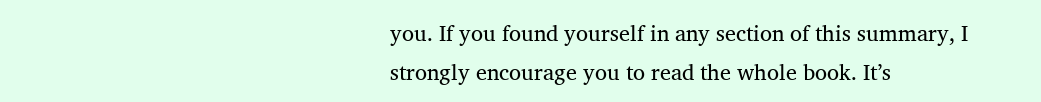you. If you found yourself in any section of this summary, I strongly encourage you to read the whole book. It’s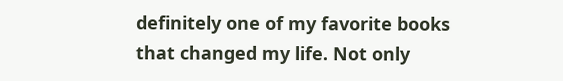definitely one of my favorite books that changed my life. Not only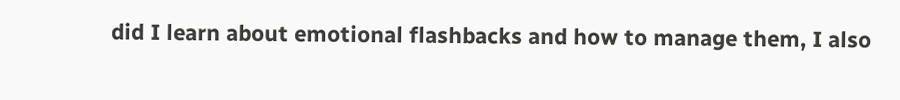did I learn about emotional flashbacks and how to manage them, I also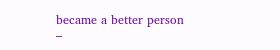became a better person –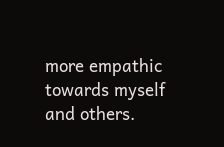more empathic towards myself and others.